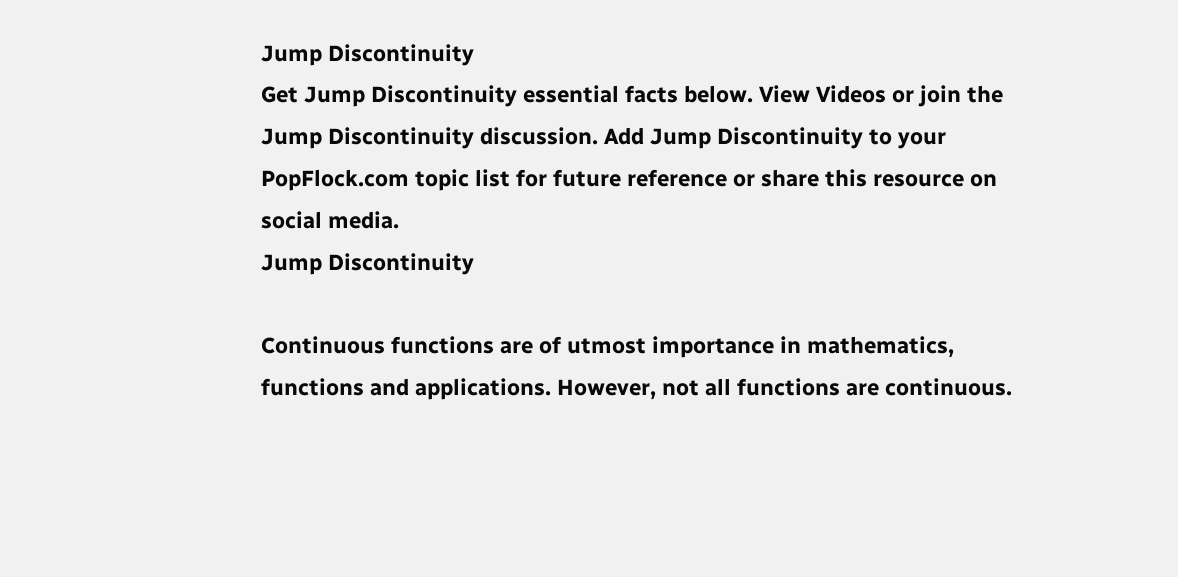Jump Discontinuity
Get Jump Discontinuity essential facts below. View Videos or join the Jump Discontinuity discussion. Add Jump Discontinuity to your PopFlock.com topic list for future reference or share this resource on social media.
Jump Discontinuity

Continuous functions are of utmost importance in mathematics, functions and applications. However, not all functions are continuous.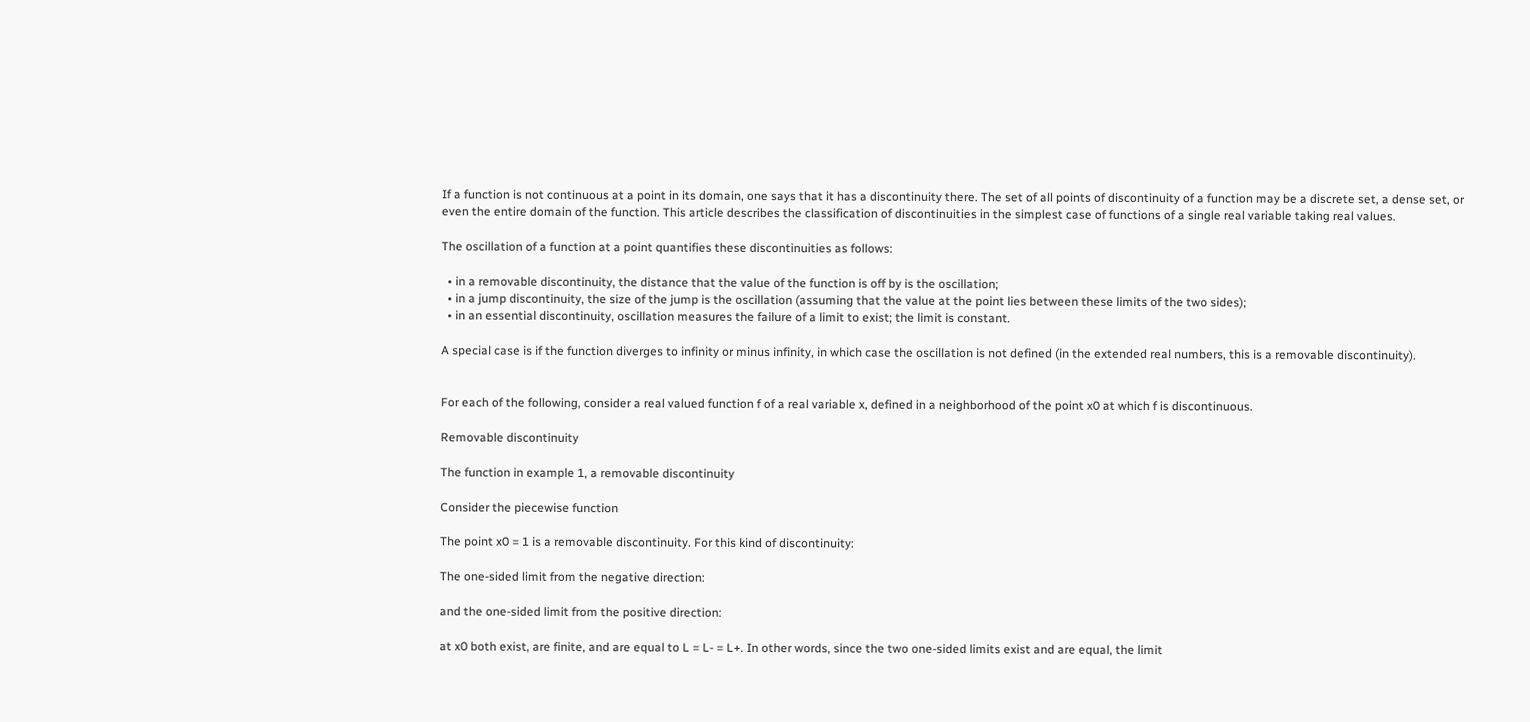If a function is not continuous at a point in its domain, one says that it has a discontinuity there. The set of all points of discontinuity of a function may be a discrete set, a dense set, or even the entire domain of the function. This article describes the classification of discontinuities in the simplest case of functions of a single real variable taking real values.

The oscillation of a function at a point quantifies these discontinuities as follows:

  • in a removable discontinuity, the distance that the value of the function is off by is the oscillation;
  • in a jump discontinuity, the size of the jump is the oscillation (assuming that the value at the point lies between these limits of the two sides);
  • in an essential discontinuity, oscillation measures the failure of a limit to exist; the limit is constant.

A special case is if the function diverges to infinity or minus infinity, in which case the oscillation is not defined (in the extended real numbers, this is a removable discontinuity).


For each of the following, consider a real valued function f of a real variable x, defined in a neighborhood of the point x0 at which f is discontinuous.

Removable discontinuity

The function in example 1, a removable discontinuity

Consider the piecewise function

The point x0 = 1 is a removable discontinuity. For this kind of discontinuity:

The one-sided limit from the negative direction:

and the one-sided limit from the positive direction:

at x0 both exist, are finite, and are equal to L = L- = L+. In other words, since the two one-sided limits exist and are equal, the limit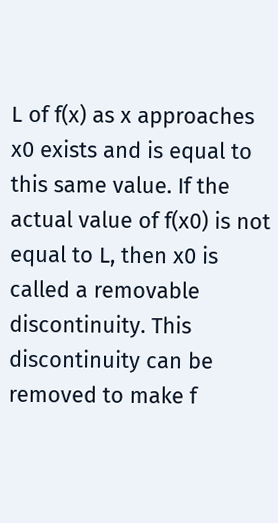L of f(x) as x approaches x0 exists and is equal to this same value. If the actual value of f(x0) is not equal to L, then x0 is called a removable discontinuity. This discontinuity can be removed to make f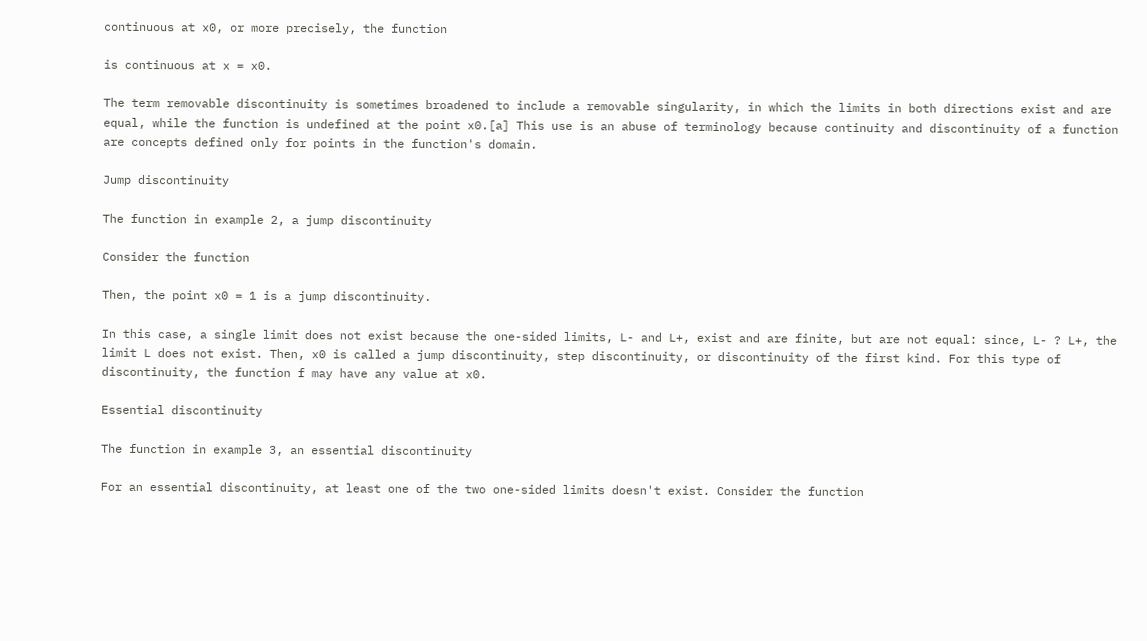continuous at x0, or more precisely, the function

is continuous at x = x0.

The term removable discontinuity is sometimes broadened to include a removable singularity, in which the limits in both directions exist and are equal, while the function is undefined at the point x0.[a] This use is an abuse of terminology because continuity and discontinuity of a function are concepts defined only for points in the function's domain.

Jump discontinuity

The function in example 2, a jump discontinuity

Consider the function

Then, the point x0 = 1 is a jump discontinuity.

In this case, a single limit does not exist because the one-sided limits, L- and L+, exist and are finite, but are not equal: since, L- ? L+, the limit L does not exist. Then, x0 is called a jump discontinuity, step discontinuity, or discontinuity of the first kind. For this type of discontinuity, the function f may have any value at x0.

Essential discontinuity

The function in example 3, an essential discontinuity

For an essential discontinuity, at least one of the two one-sided limits doesn't exist. Consider the function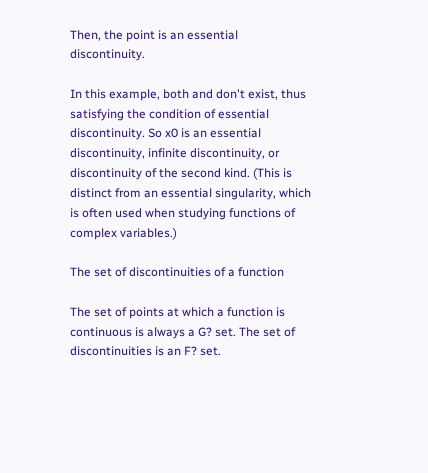Then, the point is an essential discontinuity.

In this example, both and don't exist, thus satisfying the condition of essential discontinuity. So x0 is an essential discontinuity, infinite discontinuity, or discontinuity of the second kind. (This is distinct from an essential singularity, which is often used when studying functions of complex variables.)

The set of discontinuities of a function

The set of points at which a function is continuous is always a G? set. The set of discontinuities is an F? set.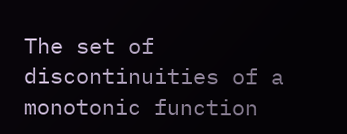The set of discontinuities of a monotonic function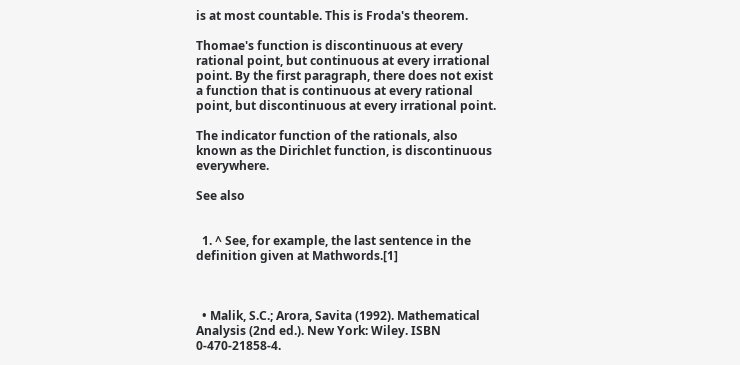is at most countable. This is Froda's theorem.

Thomae's function is discontinuous at every rational point, but continuous at every irrational point. By the first paragraph, there does not exist a function that is continuous at every rational point, but discontinuous at every irrational point.

The indicator function of the rationals, also known as the Dirichlet function, is discontinuous everywhere.

See also


  1. ^ See, for example, the last sentence in the definition given at Mathwords.[1]



  • Malik, S.C.; Arora, Savita (1992). Mathematical Analysis (2nd ed.). New York: Wiley. ISBN 0-470-21858-4.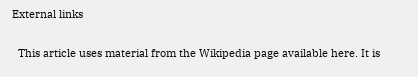External links

  This article uses material from the Wikipedia page available here. It is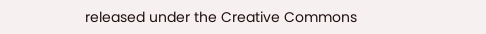released under the Creative Commons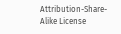Attribution-Share-Alike License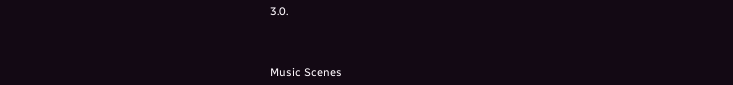3.0.



Music Scenes